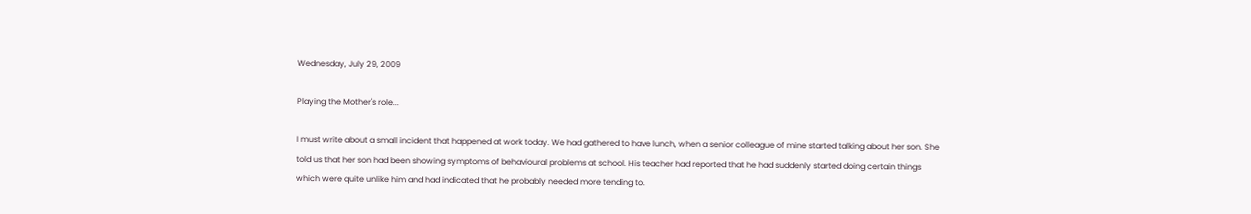Wednesday, July 29, 2009

Playing the Mother's role...

I must write about a small incident that happened at work today. We had gathered to have lunch, when a senior colleague of mine started talking about her son. She told us that her son had been showing symptoms of behavioural problems at school. His teacher had reported that he had suddenly started doing certain things which were quite unlike him and had indicated that he probably needed more tending to.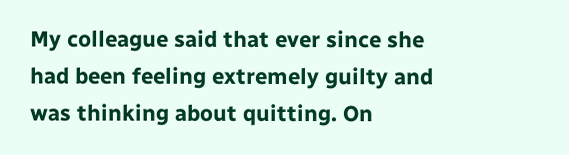My colleague said that ever since she had been feeling extremely guilty and was thinking about quitting. On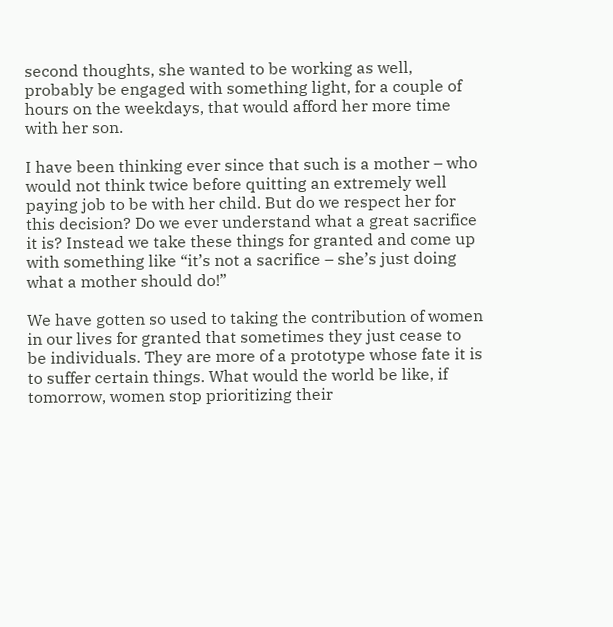second thoughts, she wanted to be working as well, probably be engaged with something light, for a couple of hours on the weekdays, that would afford her more time with her son.

I have been thinking ever since that such is a mother – who would not think twice before quitting an extremely well paying job to be with her child. But do we respect her for this decision? Do we ever understand what a great sacrifice it is? Instead we take these things for granted and come up with something like “it’s not a sacrifice – she’s just doing what a mother should do!”

We have gotten so used to taking the contribution of women in our lives for granted that sometimes they just cease to be individuals. They are more of a prototype whose fate it is to suffer certain things. What would the world be like, if tomorrow, women stop prioritizing their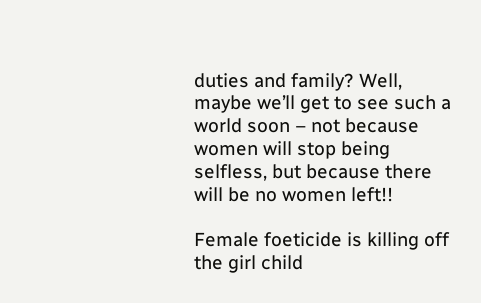duties and family? Well, maybe we’ll get to see such a world soon – not because women will stop being selfless, but because there will be no women left!!

Female foeticide is killing off the girl child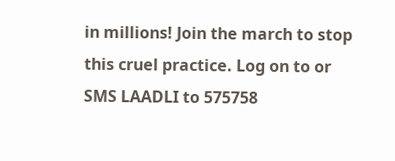in millions! Join the march to stop this cruel practice. Log on to or SMS LAADLI to 575758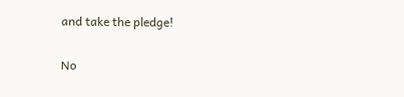and take the pledge!

No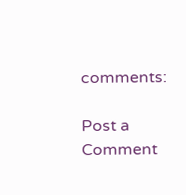comments:

Post a Comment